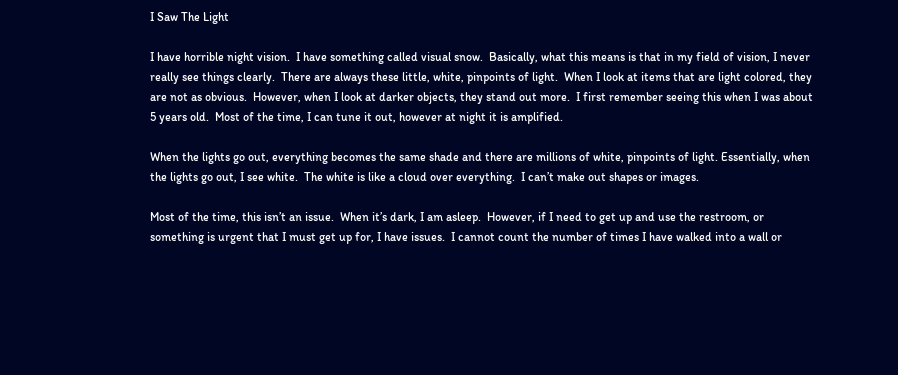I Saw The Light

I have horrible night vision.  I have something called visual snow.  Basically, what this means is that in my field of vision, I never really see things clearly.  There are always these little, white, pinpoints of light.  When I look at items that are light colored, they are not as obvious.  However, when I look at darker objects, they stand out more.  I first remember seeing this when I was about 5 years old.  Most of the time, I can tune it out, however at night it is amplified.

When the lights go out, everything becomes the same shade and there are millions of white, pinpoints of light. Essentially, when the lights go out, I see white.  The white is like a cloud over everything.  I can’t make out shapes or images.

Most of the time, this isn’t an issue.  When it’s dark, I am asleep.  However, if I need to get up and use the restroom, or something is urgent that I must get up for, I have issues.  I cannot count the number of times I have walked into a wall or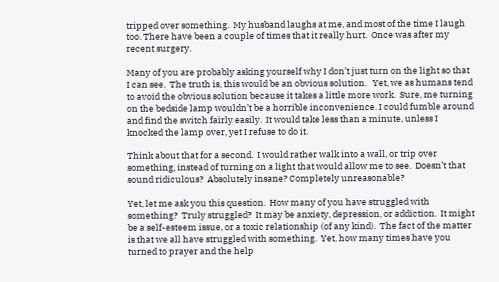tripped over something.  My husband laughs at me, and most of the time I laugh too. There have been a couple of times that it really hurt.  Once was after my recent surgery.

Many of you are probably asking yourself why I don’t just turn on the light so that I can see.  The truth is, this would be an obvious solution.   Yet, we as humans tend to avoid the obvious solution because it takes a little more work.  Sure, me turning on the bedside lamp wouldn’t be a horrible inconvenience. I could fumble around and find the switch fairly easily.  It would take less than a minute, unless I knocked the lamp over, yet I refuse to do it.

Think about that for a second.  I would rather walk into a wall, or trip over something, instead of turning on a light that would allow me to see.  Doesn’t that sound ridiculous?  Absolutely insane? Completely unreasonable?

Yet, let me ask you this question.  How many of you have struggled with something?  Truly struggled?  It may be anxiety, depression, or addiction.  It might be a self-esteem issue, or a toxic relationship (of any kind).  The fact of the matter is that we all have struggled with something.  Yet, how many times have you turned to prayer and the help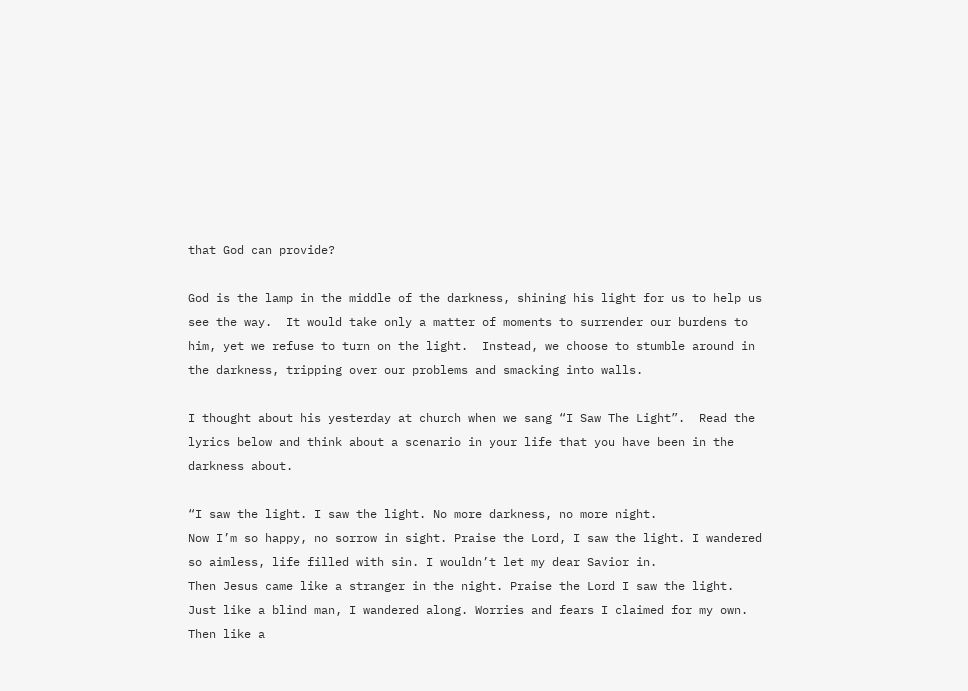that God can provide?

God is the lamp in the middle of the darkness, shining his light for us to help us see the way.  It would take only a matter of moments to surrender our burdens to him, yet we refuse to turn on the light.  Instead, we choose to stumble around in the darkness, tripping over our problems and smacking into walls.

I thought about his yesterday at church when we sang “I Saw The Light”.  Read the lyrics below and think about a scenario in your life that you have been in the darkness about.

“I saw the light. I saw the light. No more darkness, no more night.
Now I’m so happy, no sorrow in sight. Praise the Lord, I saw the light. I wandered so aimless, life filled with sin. I wouldn’t let my dear Savior in.
Then Jesus came like a stranger in the night. Praise the Lord I saw the light.
Just like a blind man, I wandered along. Worries and fears I claimed for my own.
Then like a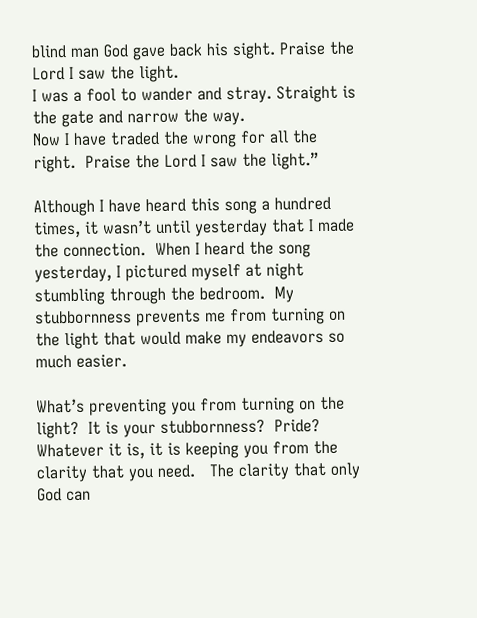blind man God gave back his sight. Praise the Lord I saw the light.
I was a fool to wander and stray. Straight is the gate and narrow the way.
Now I have traded the wrong for all the right.  Praise the Lord I saw the light.”

Although I have heard this song a hundred times, it wasn’t until yesterday that I made the connection.  When I heard the song yesterday, I pictured myself at night stumbling through the bedroom.  My stubbornness prevents me from turning on the light that would make my endeavors so much easier.

What’s preventing you from turning on the light?  It is your stubbornness?  Pride?  Whatever it is, it is keeping you from the clarity that you need.   The clarity that only God can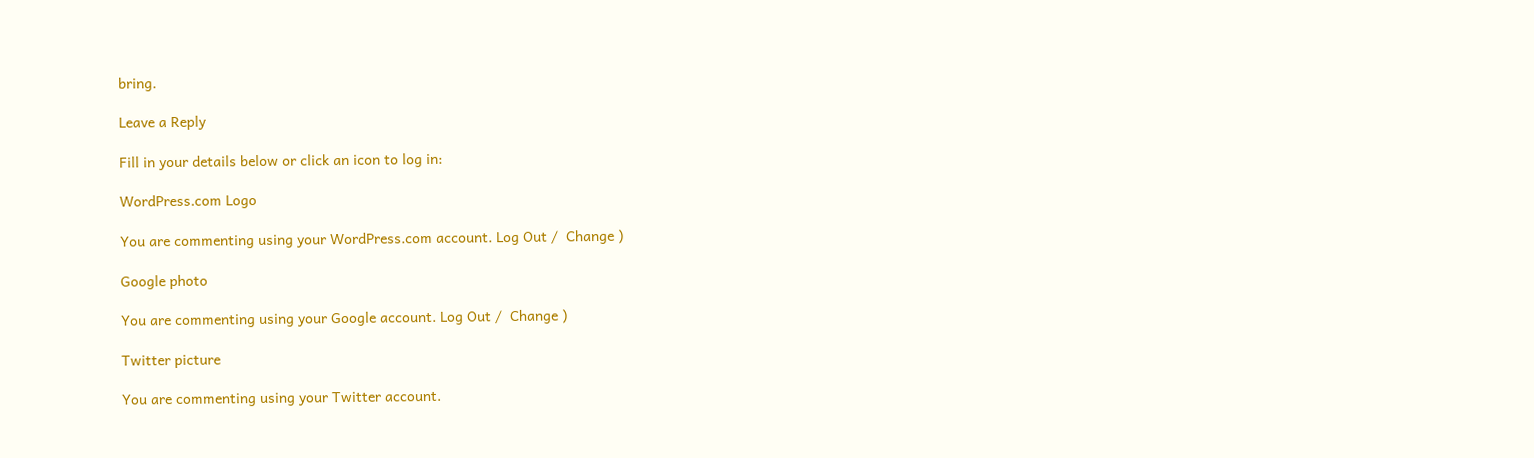bring.

Leave a Reply

Fill in your details below or click an icon to log in:

WordPress.com Logo

You are commenting using your WordPress.com account. Log Out /  Change )

Google photo

You are commenting using your Google account. Log Out /  Change )

Twitter picture

You are commenting using your Twitter account.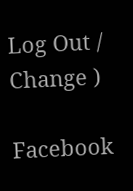Log Out /  Change )

Facebook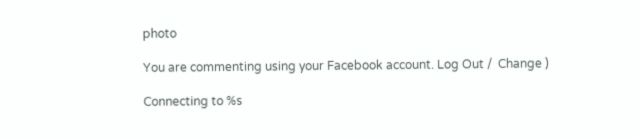photo

You are commenting using your Facebook account. Log Out /  Change )

Connecting to %s